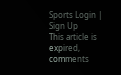Sports Login | Sign Up
This article is expired, comments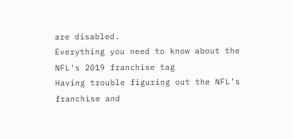are disabled.
Everything you need to know about the NFL's 2019 franchise tag
Having trouble figuring out the NFL's franchise and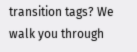transition tags? We walk you through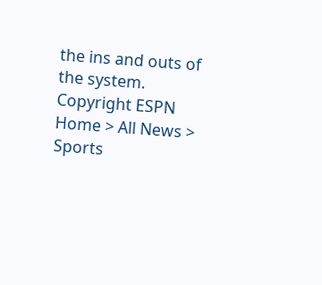the ins and outs of the system.
Copyright ESPN
Home > All News > Sports